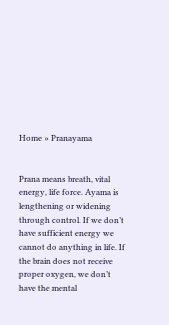Home » Pranayama


Prana means breath, vital energy, life force. Ayama is lengthening or widening through control. If we don’t have sufficient energy we cannot do anything in life. If the brain does not receive proper oxygen, we don’t have the mental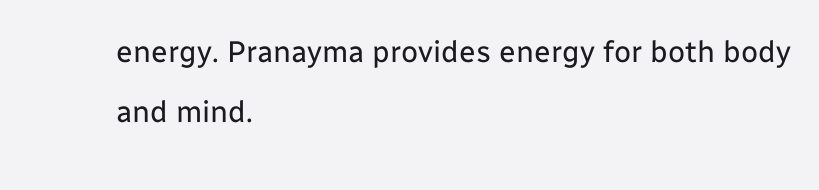energy. Pranayma provides energy for both body and mind.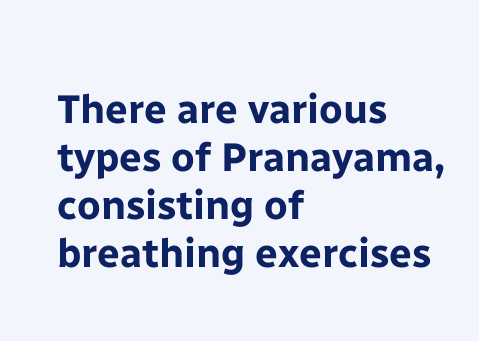There are various types of Pranayama, consisting of breathing exercises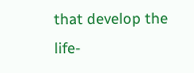that develop the life-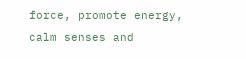force, promote energy, calm senses and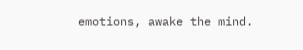emotions, awake the mind.